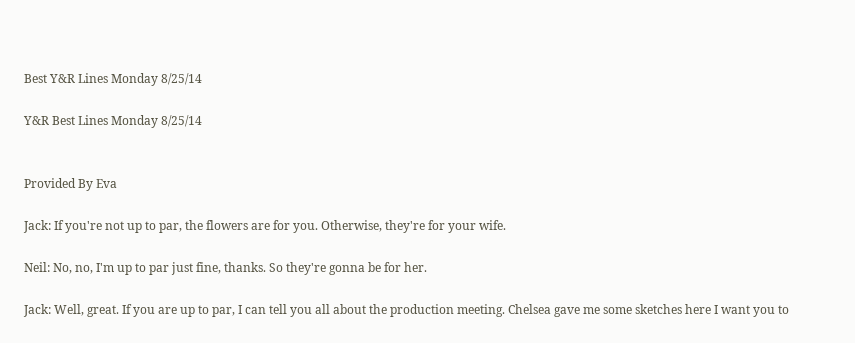Best Y&R Lines Monday 8/25/14

Y&R Best Lines Monday 8/25/14


Provided By Eva

Jack: If you're not up to par, the flowers are for you. Otherwise, they're for your wife.

Neil: No, no, I'm up to par just fine, thanks. So they're gonna be for her.

Jack: Well, great. If you are up to par, I can tell you all about the production meeting. Chelsea gave me some sketches here I want you to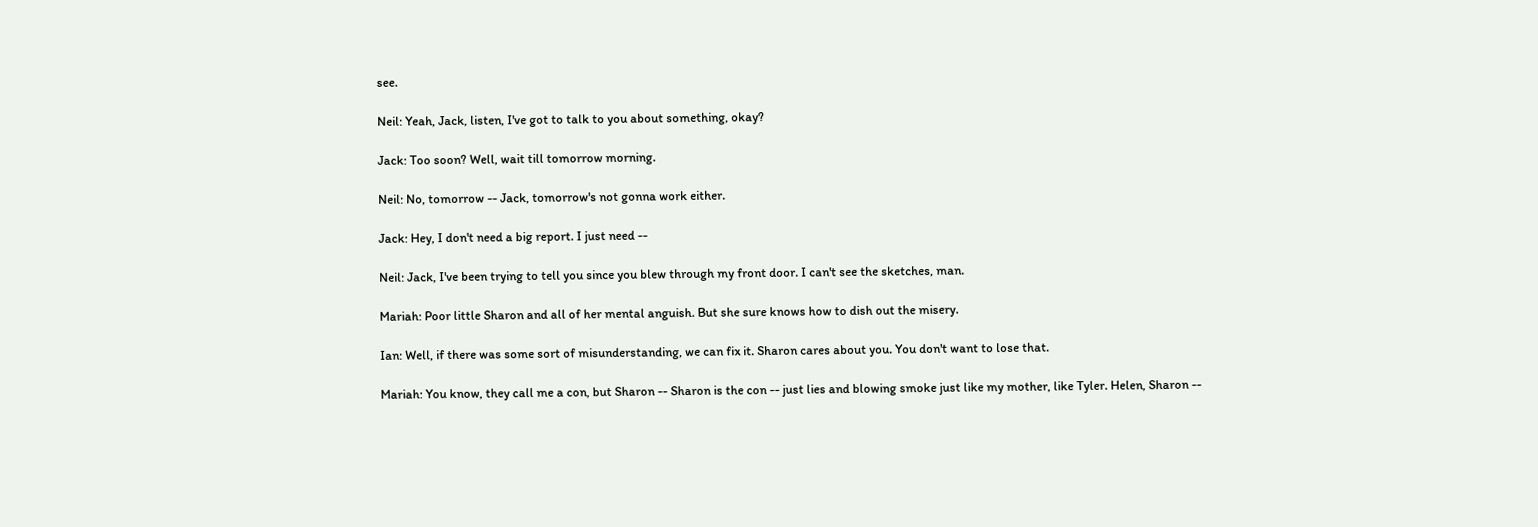see.

Neil: Yeah, Jack, listen, I've got to talk to you about something, okay?

Jack: Too soon? Well, wait till tomorrow morning.

Neil: No, tomorrow -- Jack, tomorrow's not gonna work either.

Jack: Hey, I don't need a big report. I just need --

Neil: Jack, I've been trying to tell you since you blew through my front door. I can't see the sketches, man.

Mariah: Poor little Sharon and all of her mental anguish. But she sure knows how to dish out the misery.

Ian: Well, if there was some sort of misunderstanding, we can fix it. Sharon cares about you. You don't want to lose that.

Mariah: You know, they call me a con, but Sharon -- Sharon is the con -- just lies and blowing smoke just like my mother, like Tyler. Helen, Sharon --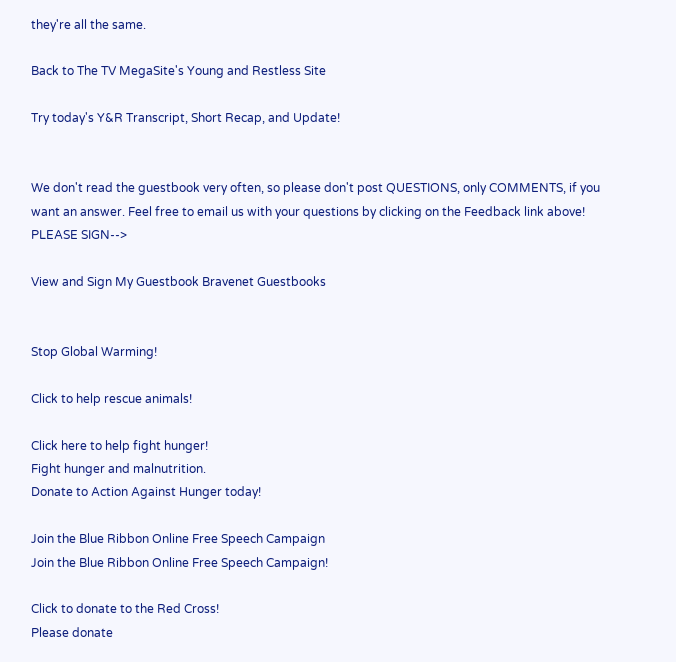they're all the same.

Back to The TV MegaSite's Young and Restless Site

Try today's Y&R Transcript, Short Recap, and Update!


We don't read the guestbook very often, so please don't post QUESTIONS, only COMMENTS, if you want an answer. Feel free to email us with your questions by clicking on the Feedback link above! PLEASE SIGN-->

View and Sign My Guestbook Bravenet Guestbooks


Stop Global Warming!

Click to help rescue animals!

Click here to help fight hunger!
Fight hunger and malnutrition.
Donate to Action Against Hunger today!

Join the Blue Ribbon Online Free Speech Campaign
Join the Blue Ribbon Online Free Speech Campaign!

Click to donate to the Red Cross!
Please donate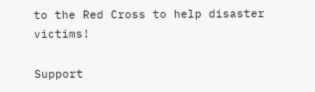to the Red Cross to help disaster victims!

Support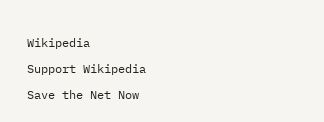Wikipedia

Support Wikipedia

Save the Net Now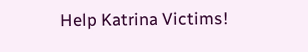Help Katrina Victims!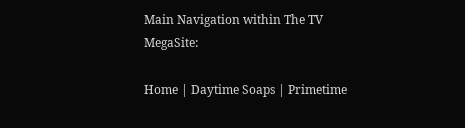Main Navigation within The TV MegaSite:

Home | Daytime Soaps | Primetime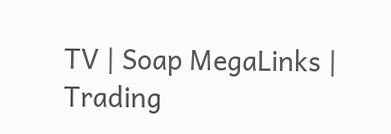TV | Soap MegaLinks | Trading